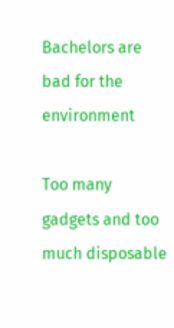Bachelors are bad for the environment

Too many gadgets and too much disposable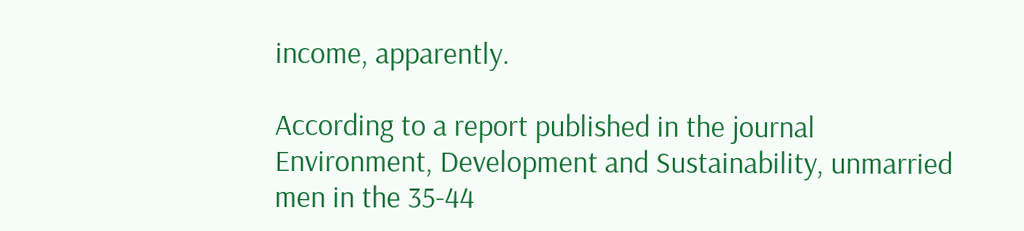income, apparently.

According to a report published in the journal Environment, Development and Sustainability, unmarried men in the 35-44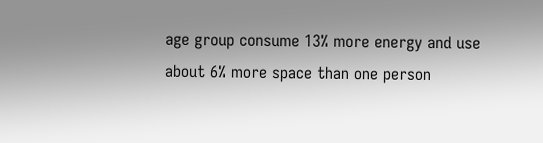age group consume 13% more energy and use about 6% more space than one person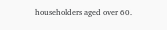householders aged over 60.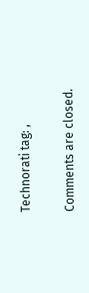Technorati tag: ,

Comments are closed.